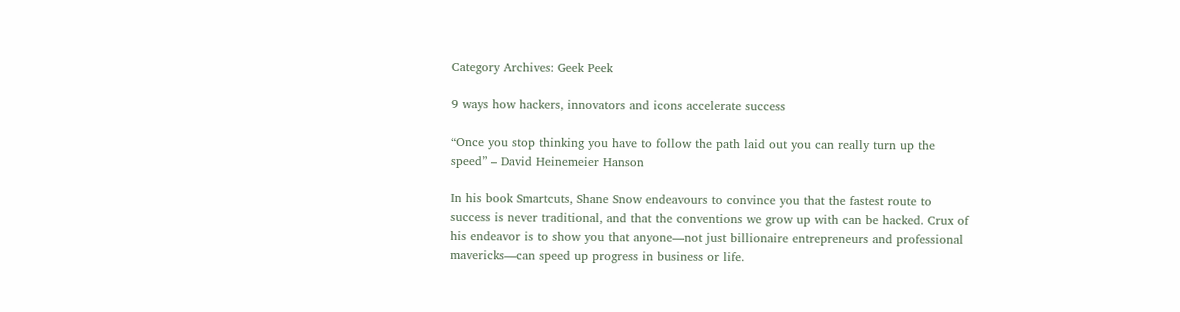Category Archives: Geek Peek

9 ways how hackers, innovators and icons accelerate success

“Once you stop thinking you have to follow the path laid out you can really turn up the speed” – David Heinemeier Hanson

In his book Smartcuts, Shane Snow endeavours to convince you that the fastest route to success is never traditional, and that the conventions we grow up with can be hacked. Crux of his endeavor is to show you that anyone—not just billionaire entrepreneurs and professional mavericks—can speed up progress in business or life.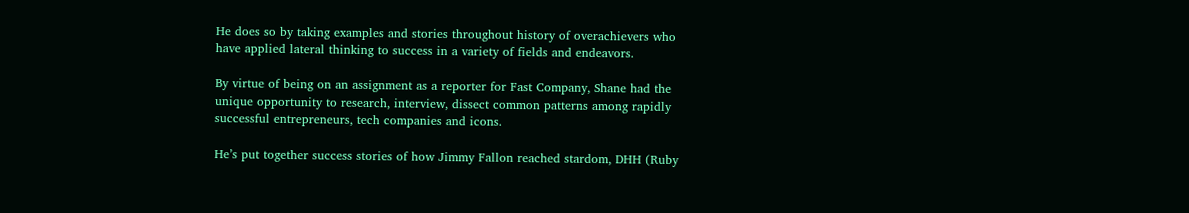He does so by taking examples and stories throughout history of overachievers who have applied lateral thinking to success in a variety of fields and endeavors.

By virtue of being on an assignment as a reporter for Fast Company, Shane had the unique opportunity to research, interview, dissect common patterns among rapidly successful entrepreneurs, tech companies and icons.

He’s put together success stories of how Jimmy Fallon reached stardom, DHH (Ruby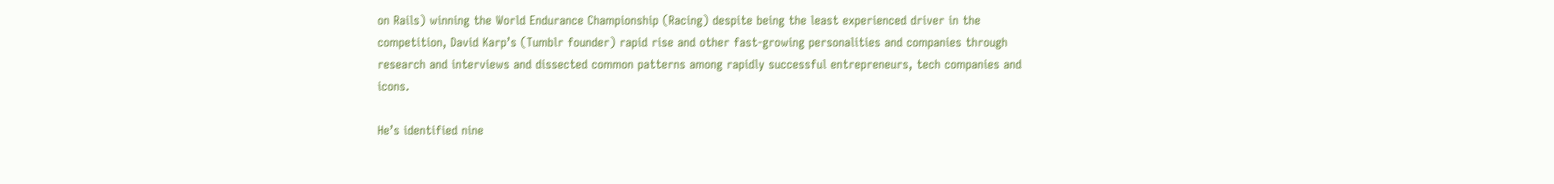on Rails) winning the World Endurance Championship (Racing) despite being the least experienced driver in the competition, David Karp’s (Tumblr founder) rapid rise and other fast-growing personalities and companies through research and interviews and dissected common patterns among rapidly successful entrepreneurs, tech companies and icons.

He’s identified nine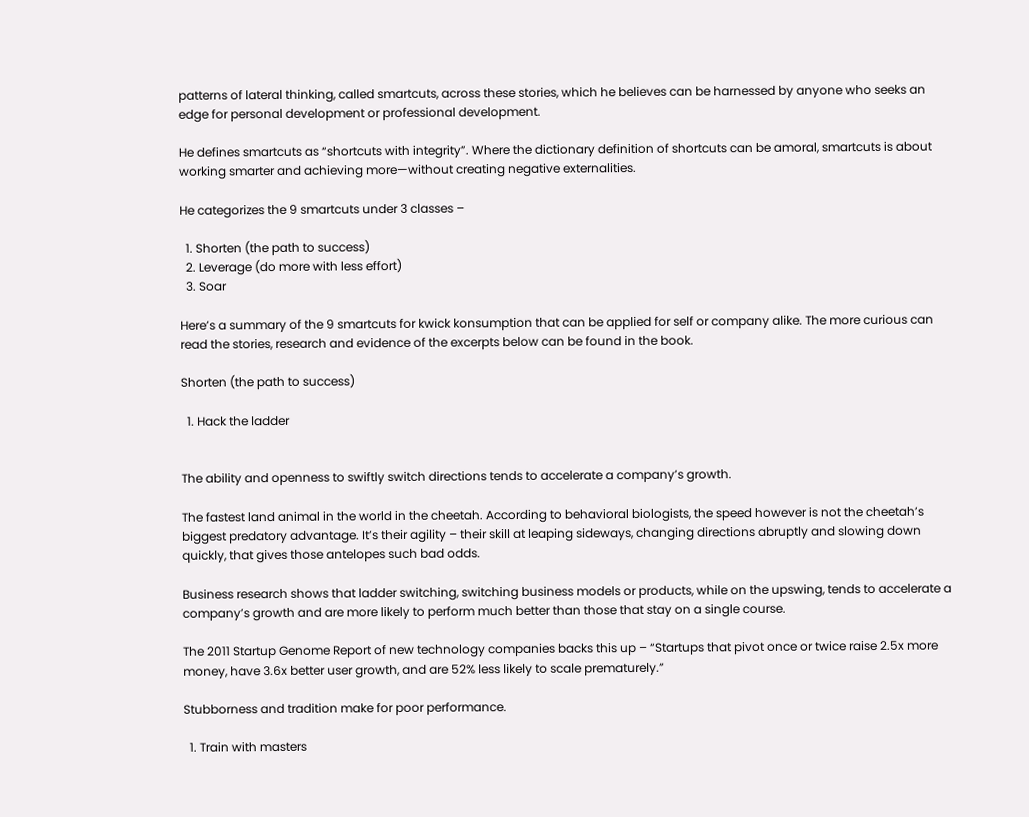patterns of lateral thinking, called smartcuts, across these stories, which he believes can be harnessed by anyone who seeks an edge for personal development or professional development.

He defines smartcuts as “shortcuts with integrity”. Where the dictionary definition of shortcuts can be amoral, smartcuts is about working smarter and achieving more—without creating negative externalities.

He categorizes the 9 smartcuts under 3 classes –

  1. Shorten (the path to success)
  2. Leverage (do more with less effort)
  3. Soar

Here’s a summary of the 9 smartcuts for kwick konsumption that can be applied for self or company alike. The more curious can read the stories, research and evidence of the excerpts below can be found in the book.

Shorten (the path to success)

  1. Hack the ladder


The ability and openness to swiftly switch directions tends to accelerate a company’s growth.

The fastest land animal in the world in the cheetah. According to behavioral biologists, the speed however is not the cheetah’s biggest predatory advantage. It’s their agility – their skill at leaping sideways, changing directions abruptly and slowing down quickly, that gives those antelopes such bad odds.

Business research shows that ladder switching, switching business models or products, while on the upswing, tends to accelerate a company’s growth and are more likely to perform much better than those that stay on a single course.

The 2011 Startup Genome Report of new technology companies backs this up – “Startups that pivot once or twice raise 2.5x more money, have 3.6x better user growth, and are 52% less likely to scale prematurely.”

Stubborness and tradition make for poor performance.

  1. Train with masters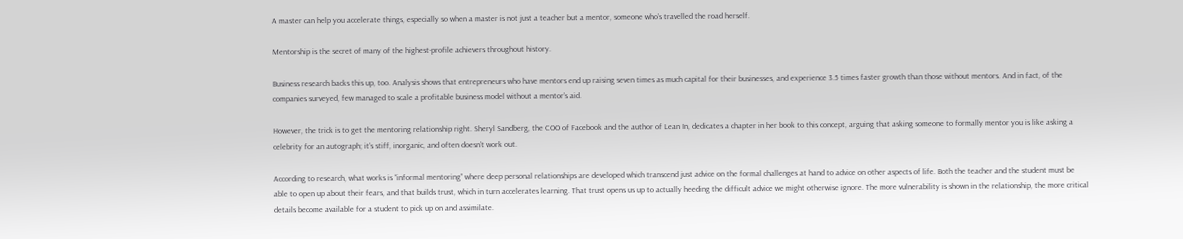A master can help you accelerate things, especially so when a master is not just a teacher but a mentor, someone who’s travelled the road herself.

Mentorship is the secret of many of the highest-profile achievers throughout history.

Business research backs this up, too. Analysis shows that entrepreneurs who have mentors end up raising seven times as much capital for their businesses, and experience 3.5 times faster growth than those without mentors. And in fact, of the companies surveyed, few managed to scale a profitable business model without a mentor’s aid.

However, the trick is to get the mentoring relationship right. Sheryl Sandberg, the COO of Facebook and the author of Lean In, dedicates a chapter in her book to this concept, arguing that asking someone to formally mentor you is like asking a celebrity for an autograph; it’s stiff, inorganic, and often doesn’t work out.

According to research, what works is “informal mentoring” where deep personal relationships are developed which transcend just advice on the formal challenges at hand to advice on other aspects of life. Both the teacher and the student must be able to open up about their fears, and that builds trust, which in turn accelerates learning. That trust opens us up to actually heeding the difficult advice we might otherwise ignore. The more vulnerability is shown in the relationship, the more critical details become available for a student to pick up on and assimilate.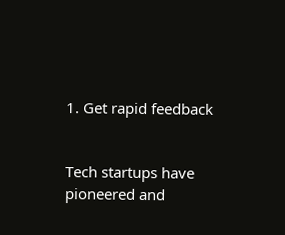1. Get rapid feedback


Tech startups have pioneered and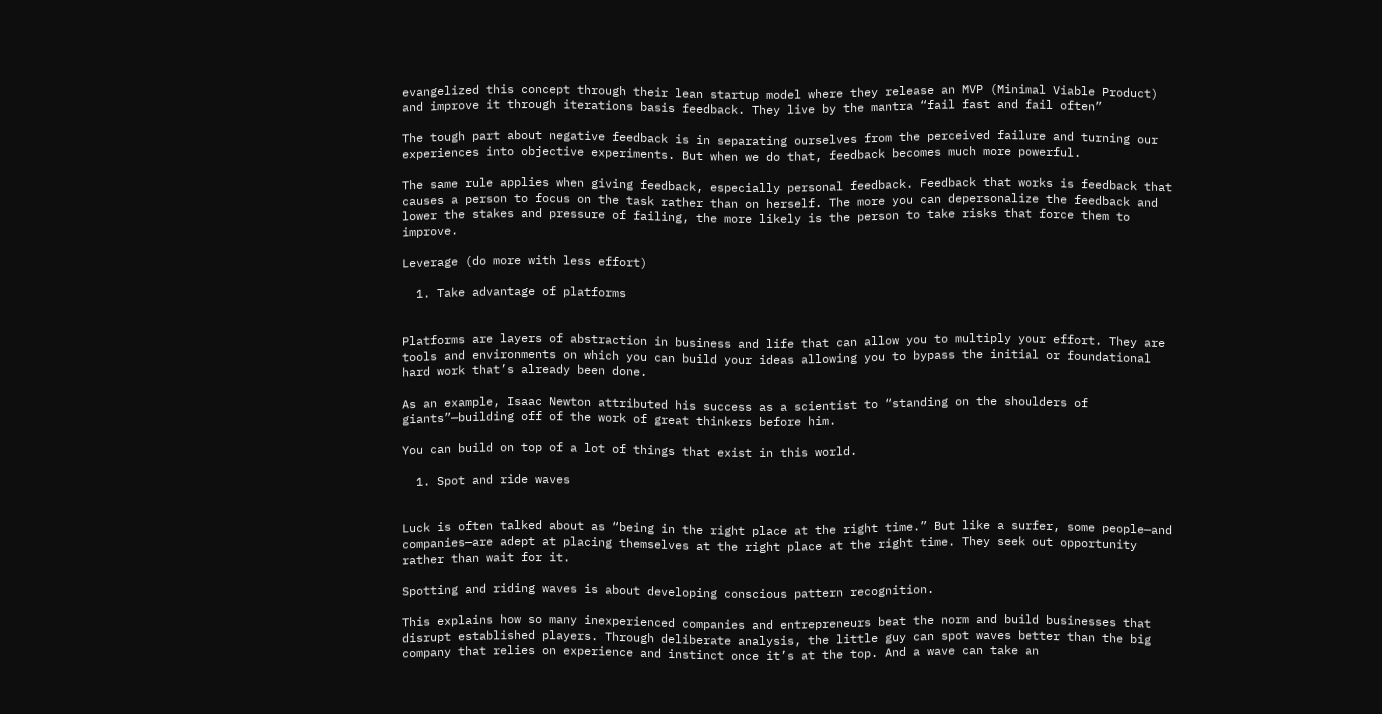evangelized this concept through their lean startup model where they release an MVP (Minimal Viable Product) and improve it through iterations basis feedback. They live by the mantra “fail fast and fail often”

The tough part about negative feedback is in separating ourselves from the perceived failure and turning our experiences into objective experiments. But when we do that, feedback becomes much more powerful.

The same rule applies when giving feedback, especially personal feedback. Feedback that works is feedback that causes a person to focus on the task rather than on herself. The more you can depersonalize the feedback and lower the stakes and pressure of failing, the more likely is the person to take risks that force them to improve.

Leverage (do more with less effort)

  1. Take advantage of platforms


Platforms are layers of abstraction in business and life that can allow you to multiply your effort. They are tools and environments on which you can build your ideas allowing you to bypass the initial or foundational hard work that’s already been done.

As an example, Isaac Newton attributed his success as a scientist to “standing on the shoulders of giants”—building off of the work of great thinkers before him.

You can build on top of a lot of things that exist in this world.

  1. Spot and ride waves


Luck is often talked about as “being in the right place at the right time.” But like a surfer, some people—and companies—are adept at placing themselves at the right place at the right time. They seek out opportunity rather than wait for it.

Spotting and riding waves is about developing conscious pattern recognition.

This explains how so many inexperienced companies and entrepreneurs beat the norm and build businesses that disrupt established players. Through deliberate analysis, the little guy can spot waves better than the big company that relies on experience and instinct once it’s at the top. And a wave can take an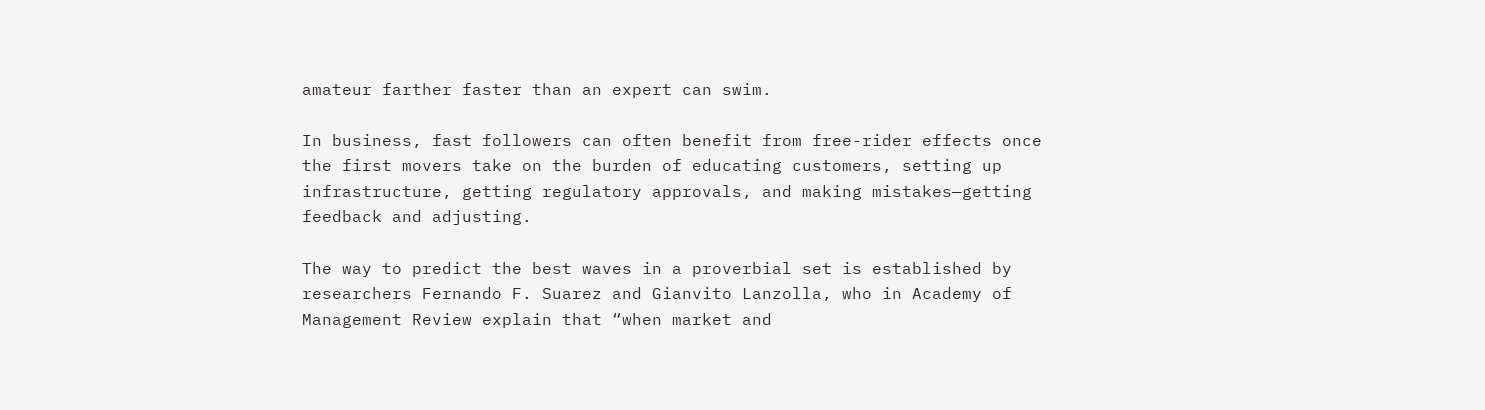amateur farther faster than an expert can swim.

In business, fast followers can often benefit from free-rider effects once the first movers take on the burden of educating customers, setting up infrastructure, getting regulatory approvals, and making mistakes—getting feedback and adjusting.

The way to predict the best waves in a proverbial set is established by researchers Fernando F. Suarez and Gianvito Lanzolla, who in Academy of Management Review explain that “when market and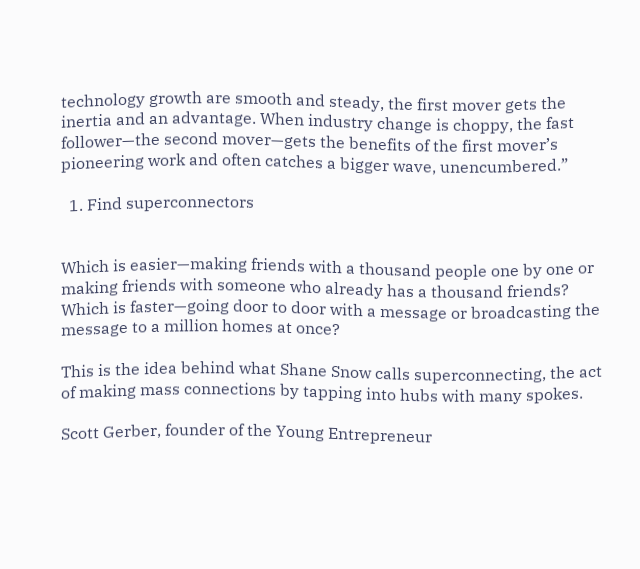technology growth are smooth and steady, the first mover gets the inertia and an advantage. When industry change is choppy, the fast follower—the second mover—gets the benefits of the first mover’s pioneering work and often catches a bigger wave, unencumbered.”

  1. Find superconnectors


Which is easier—making friends with a thousand people one by one or making friends with someone who already has a thousand friends? Which is faster—going door to door with a message or broadcasting the message to a million homes at once?

This is the idea behind what Shane Snow calls superconnecting, the act of making mass connections by tapping into hubs with many spokes.

Scott Gerber, founder of the Young Entrepreneur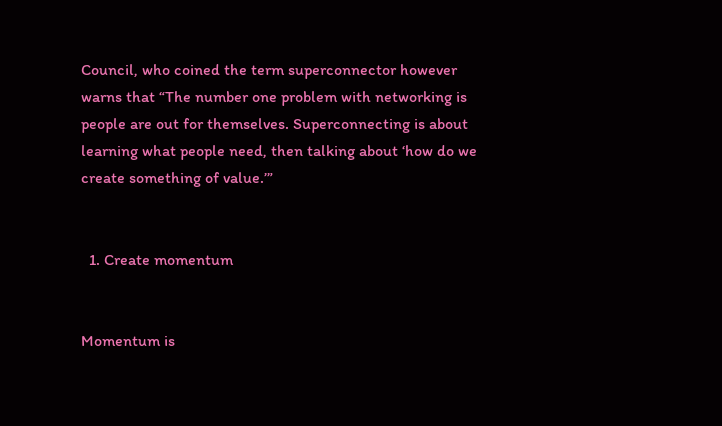Council, who coined the term superconnector however warns that “The number one problem with networking is people are out for themselves. Superconnecting is about learning what people need, then talking about ‘how do we create something of value.’”


  1. Create momentum


Momentum is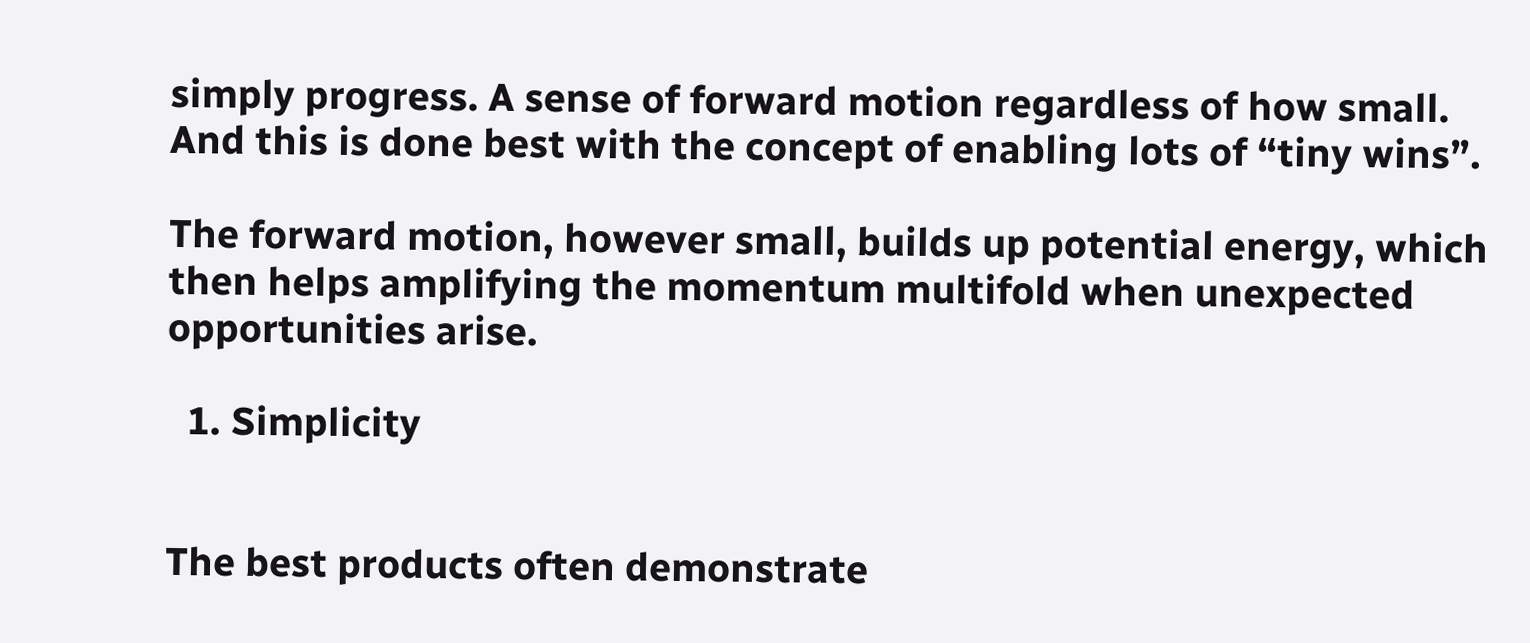simply progress. A sense of forward motion regardless of how small. And this is done best with the concept of enabling lots of “tiny wins”.

The forward motion, however small, builds up potential energy, which then helps amplifying the momentum multifold when unexpected opportunities arise.

  1. Simplicity


The best products often demonstrate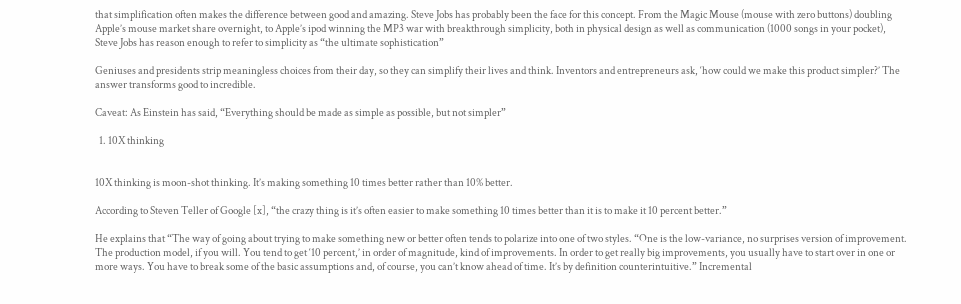that simplification often makes the difference between good and amazing. Steve Jobs has probably been the face for this concept. From the Magic Mouse (mouse with zero buttons) doubling Apple’s mouse market share overnight, to Apple’s ipod winning the MP3 war with breakthrough simplicity, both in physical design as well as communication (1000 songs in your pocket), Steve Jobs has reason enough to refer to simplicity as “the ultimate sophistication”

Geniuses and presidents strip meaningless choices from their day, so they can simplify their lives and think. Inventors and entrepreneurs ask, ‘how could we make this product simpler?’ The answer transforms good to incredible.

Caveat: As Einstein has said, “Everything should be made as simple as possible, but not simpler”

  1. 10X thinking


10X thinking is moon-shot thinking. It’s making something 10 times better rather than 10% better.

According to Steven Teller of Google [x], “the crazy thing is it’s often easier to make something 10 times better than it is to make it 10 percent better.”

He explains that “The way of going about trying to make something new or better often tends to polarize into one of two styles. “One is the low-variance, no surprises version of improvement. The production model, if you will. You tend to get ‘10 percent,’ in order of magnitude, kind of improvements. In order to get really big improvements, you usually have to start over in one or more ways. You have to break some of the basic assumptions and, of course, you can’t know ahead of time. It’s by definition counterintuitive.” Incremental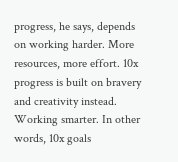progress, he says, depends on working harder. More resources, more effort. 10x progress is built on bravery and creativity instead. Working smarter. In other words, 10x goals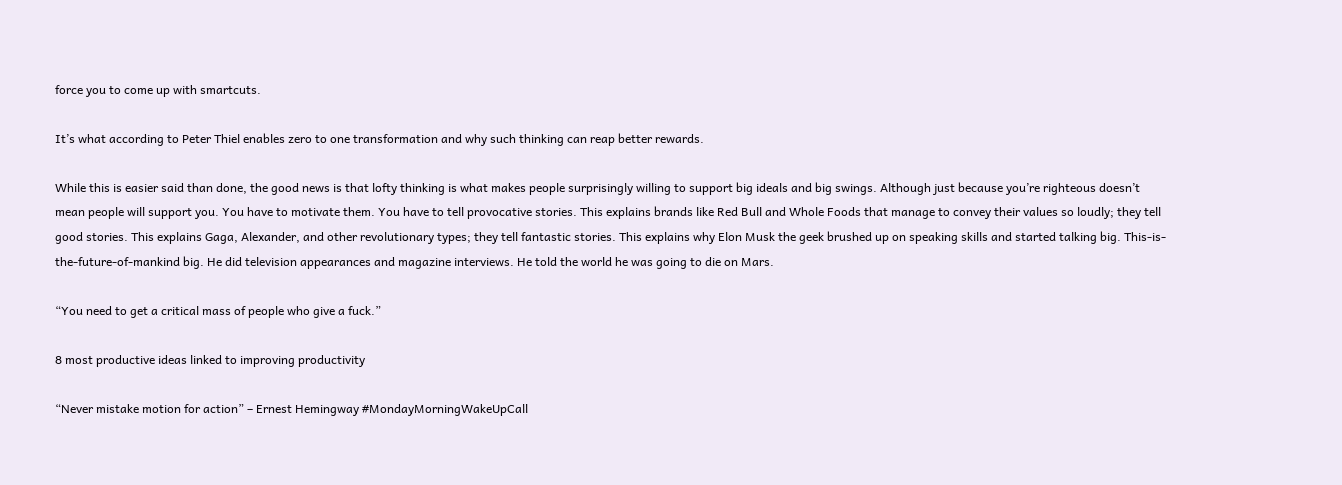force you to come up with smartcuts.

It’s what according to Peter Thiel enables zero to one transformation and why such thinking can reap better rewards.

While this is easier said than done, the good news is that lofty thinking is what makes people surprisingly willing to support big ideals and big swings. Although just because you’re righteous doesn’t mean people will support you. You have to motivate them. You have to tell provocative stories. This explains brands like Red Bull and Whole Foods that manage to convey their values so loudly; they tell good stories. This explains Gaga, Alexander, and other revolutionary types; they tell fantastic stories. This explains why Elon Musk the geek brushed up on speaking skills and started talking big. This-is-the-future-of-mankind big. He did television appearances and magazine interviews. He told the world he was going to die on Mars.

“You need to get a critical mass of people who give a fuck.”

8 most productive ideas linked to improving productivity

“Never mistake motion for action” – Ernest Hemingway #MondayMorningWakeUpCall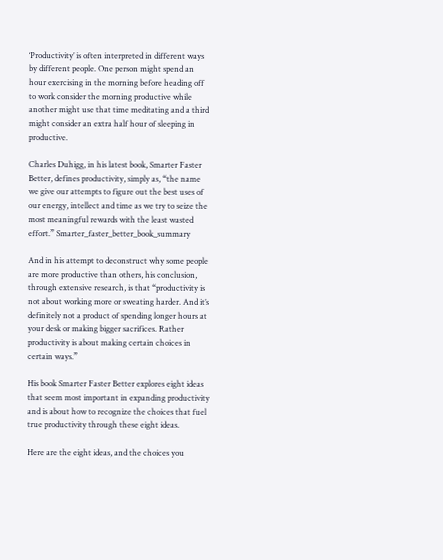‘Productivity’ is often interpreted in different ways by different people. One person might spend an hour exercising in the morning before heading off to work consider the morning productive while another might use that time meditating and a third might consider an extra half hour of sleeping in productive.

Charles Duhigg, in his latest book, Smarter Faster Better, defines productivity, simply as, “the name we give our attempts to figure out the best uses of our energy, intellect and time as we try to seize the most meaningful rewards with the least wasted effort.” Smarter_faster_better_book_summary

And in his attempt to deconstruct why some people are more productive than others, his conclusion, through extensive research, is that “productivity is not about working more or sweating harder. And it’s definitely not a product of spending longer hours at your desk or making bigger sacrifices. Rather productivity is about making certain choices in certain ways.”

His book Smarter Faster Better explores eight ideas that seem most important in expanding productivity and is about how to recognize the choices that fuel true productivity through these eight ideas.

Here are the eight ideas, and the choices you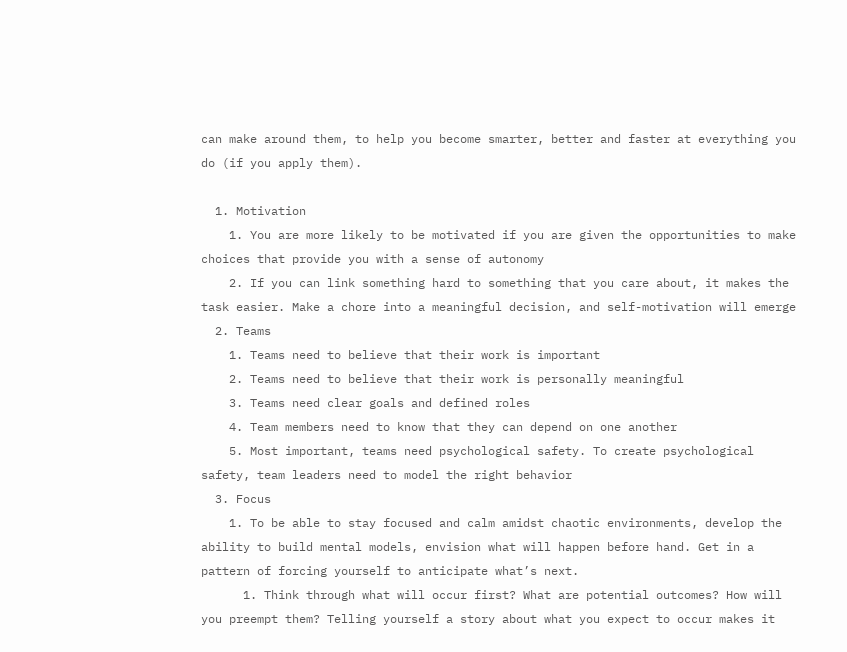can make around them, to help you become smarter, better and faster at everything you do (if you apply them).

  1. Motivation
    1. You are more likely to be motivated if you are given the opportunities to make choices that provide you with a sense of autonomy
    2. If you can link something hard to something that you care about, it makes the task easier. Make a chore into a meaningful decision, and self-motivation will emerge
  2. Teams
    1. Teams need to believe that their work is important
    2. Teams need to believe that their work is personally meaningful
    3. Teams need clear goals and defined roles
    4. Team members need to know that they can depend on one another
    5. Most important, teams need psychological safety. To create psychological safety, team leaders need to model the right behavior
  3. Focus
    1. To be able to stay focused and calm amidst chaotic environments, develop the ability to build mental models, envision what will happen before hand. Get in a pattern of forcing yourself to anticipate what’s next.
      1. Think through what will occur first? What are potential outcomes? How will you preempt them? Telling yourself a story about what you expect to occur makes it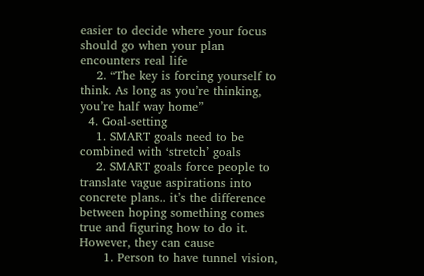easier to decide where your focus should go when your plan encounters real life
    2. “The key is forcing yourself to think. As long as you’re thinking, you’re half way home”
  4. Goal-setting
    1. SMART goals need to be combined with ‘stretch’ goals
    2. SMART goals force people to translate vague aspirations into concrete plans.. it’s the difference between hoping something comes true and figuring how to do it. However, they can cause
      1. Person to have tunnel vision,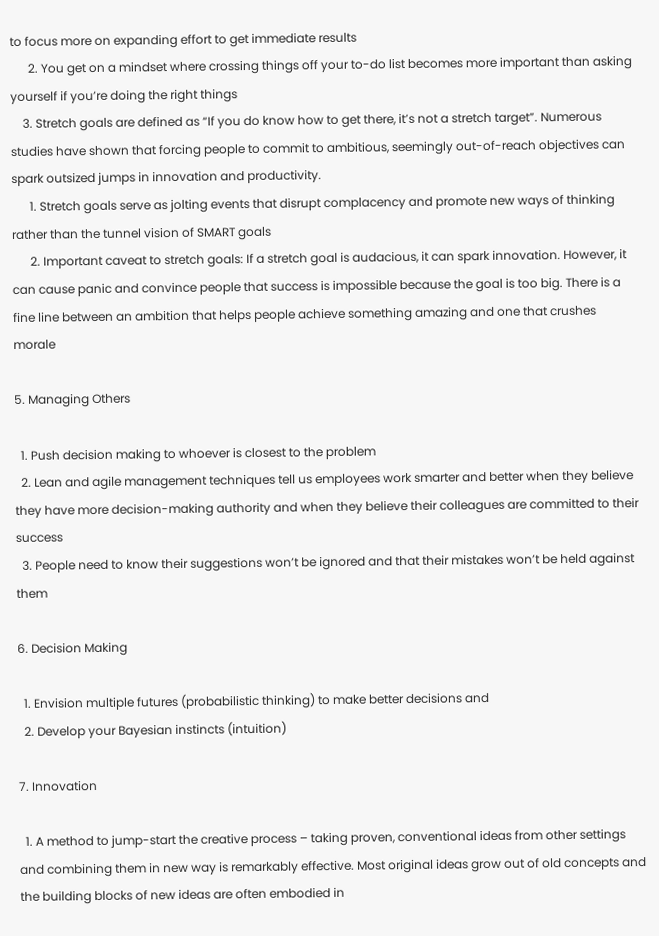to focus more on expanding effort to get immediate results
      2. You get on a mindset where crossing things off your to-do list becomes more important than asking yourself if you’re doing the right things
    3. Stretch goals are defined as “If you do know how to get there, it’s not a stretch target”. Numerous studies have shown that forcing people to commit to ambitious, seemingly out-of-reach objectives can spark outsized jumps in innovation and productivity.
      1. Stretch goals serve as jolting events that disrupt complacency and promote new ways of thinking rather than the tunnel vision of SMART goals
      2. Important caveat to stretch goals: If a stretch goal is audacious, it can spark innovation. However, it can cause panic and convince people that success is impossible because the goal is too big. There is a fine line between an ambition that helps people achieve something amazing and one that crushes morale

5. Managing Others

  1. Push decision making to whoever is closest to the problem
  2. Lean and agile management techniques tell us employees work smarter and better when they believe they have more decision-making authority and when they believe their colleagues are committed to their success
  3. People need to know their suggestions won’t be ignored and that their mistakes won’t be held against them

6. Decision Making

  1. Envision multiple futures (probabilistic thinking) to make better decisions and
  2. Develop your Bayesian instincts (intuition)

7. Innovation

  1. A method to jump-start the creative process – taking proven, conventional ideas from other settings and combining them in new way is remarkably effective. Most original ideas grow out of old concepts and the building blocks of new ideas are often embodied in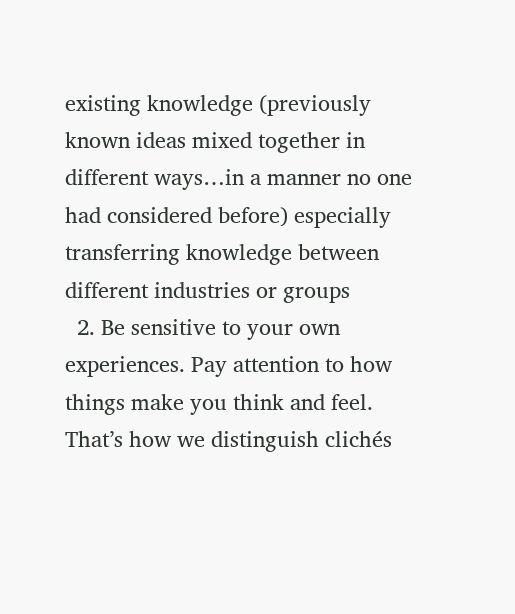existing knowledge (previously known ideas mixed together in different ways…in a manner no one had considered before) especially transferring knowledge between different industries or groups
  2. Be sensitive to your own experiences. Pay attention to how things make you think and feel. That’s how we distinguish clichés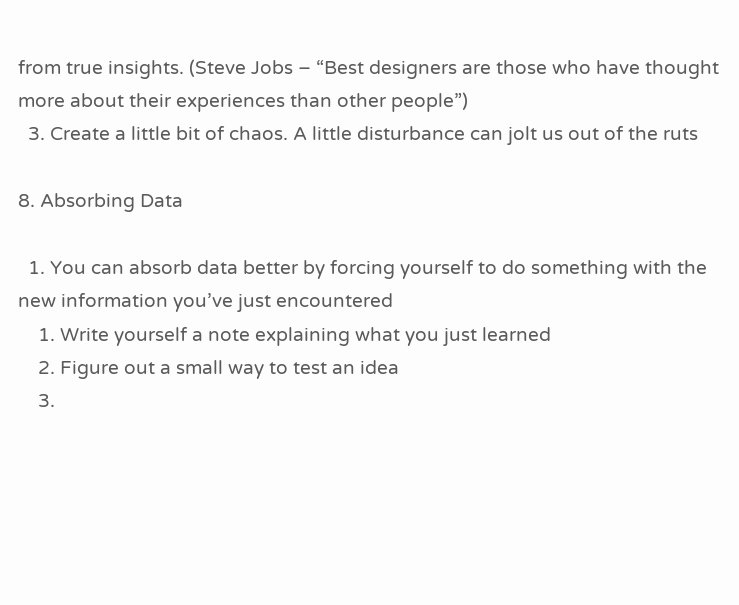from true insights. (Steve Jobs – “Best designers are those who have thought more about their experiences than other people”)
  3. Create a little bit of chaos. A little disturbance can jolt us out of the ruts

8. Absorbing Data

  1. You can absorb data better by forcing yourself to do something with the new information you’ve just encountered
    1. Write yourself a note explaining what you just learned
    2. Figure out a small way to test an idea
    3.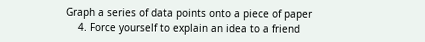Graph a series of data points onto a piece of paper
    4. Force yourself to explain an idea to a friend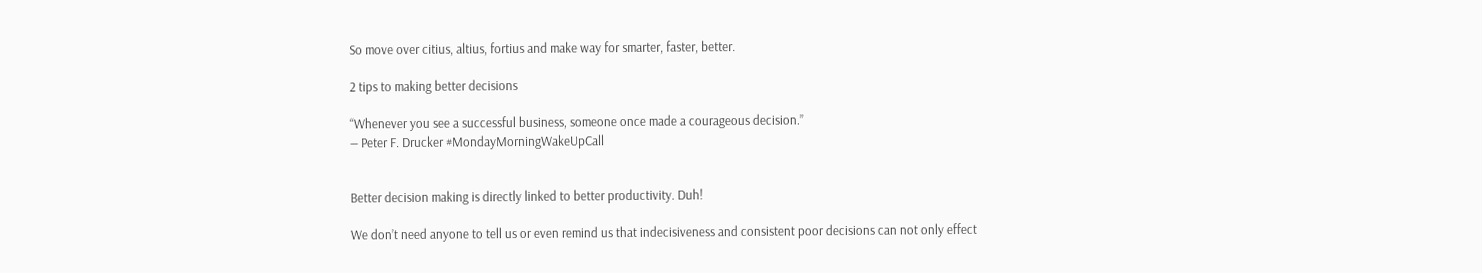So move over citius, altius, fortius and make way for smarter, faster, better.

2 tips to making better decisions

“Whenever you see a successful business, someone once made a courageous decision.”
― Peter F. Drucker #MondayMorningWakeUpCall


Better decision making is directly linked to better productivity. Duh!

We don’t need anyone to tell us or even remind us that indecisiveness and consistent poor decisions can not only effect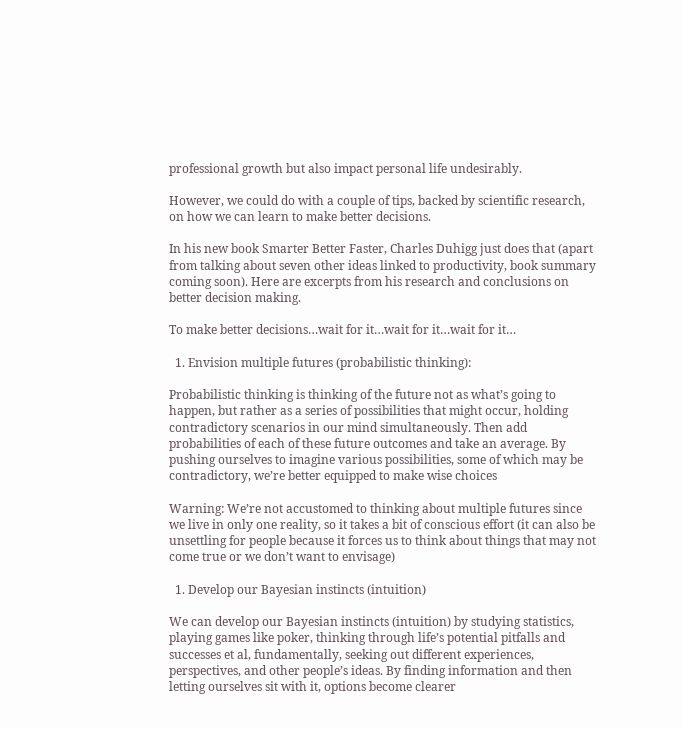professional growth but also impact personal life undesirably.

However, we could do with a couple of tips, backed by scientific research, on how we can learn to make better decisions.

In his new book Smarter Better Faster, Charles Duhigg just does that (apart from talking about seven other ideas linked to productivity, book summary coming soon). Here are excerpts from his research and conclusions on better decision making.

To make better decisions…wait for it…wait for it…wait for it…

  1. Envision multiple futures (probabilistic thinking):

Probabilistic thinking is thinking of the future not as what’s going to happen, but rather as a series of possibilities that might occur, holding contradictory scenarios in our mind simultaneously. Then add probabilities of each of these future outcomes and take an average. By pushing ourselves to imagine various possibilities, some of which may be contradictory, we’re better equipped to make wise choices

Warning: We’re not accustomed to thinking about multiple futures since we live in only one reality, so it takes a bit of conscious effort (it can also be unsettling for people because it forces us to think about things that may not come true or we don’t want to envisage)

  1. Develop our Bayesian instincts (intuition)

We can develop our Bayesian instincts (intuition) by studying statistics, playing games like poker, thinking through life’s potential pitfalls and successes et al, fundamentally, seeking out different experiences, perspectives, and other people’s ideas. By finding information and then letting ourselves sit with it, options become clearer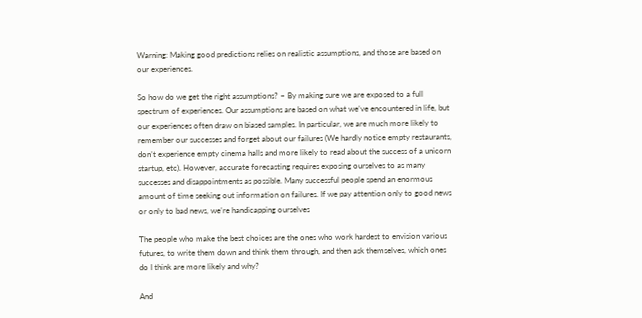Warning: Making good predictions relies on realistic assumptions, and those are based on our experiences.

So how do we get the right assumptions? – By making sure we are exposed to a full spectrum of experiences. Our assumptions are based on what we’ve encountered in life, but our experiences often draw on biased samples. In particular, we are much more likely to remember our successes and forget about our failures (We hardly notice empty restaurants, don’t experience empty cinema halls and more likely to read about the success of a unicorn startup, etc). However, accurate forecasting requires exposing ourselves to as many successes and disappointments as possible. Many successful people spend an enormous amount of time seeking out information on failures. If we pay attention only to good news or only to bad news, we’re handicapping ourselves

The people who make the best choices are the ones who work hardest to envision various futures, to write them down and think them through, and then ask themselves, which ones do I think are more likely and why?

And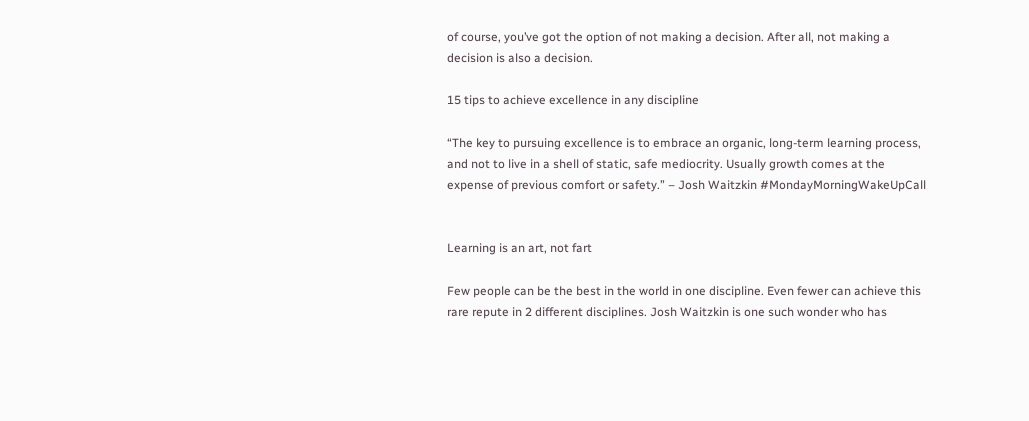of course, you’ve got the option of not making a decision. After all, not making a decision is also a decision.

15 tips to achieve excellence in any discipline

“The key to pursuing excellence is to embrace an organic, long-term learning process, and not to live in a shell of static, safe mediocrity. Usually growth comes at the expense of previous comfort or safety.” – Josh Waitzkin #MondayMorningWakeUpCall


Learning is an art, not fart

Few people can be the best in the world in one discipline. Even fewer can achieve this rare repute in 2 different disciplines. Josh Waitzkin is one such wonder who has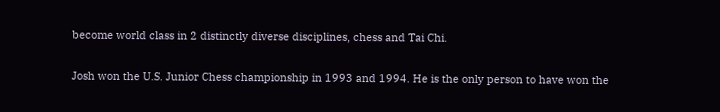become world class in 2 distinctly diverse disciplines, chess and Tai Chi.

Josh won the U.S. Junior Chess championship in 1993 and 1994. He is the only person to have won the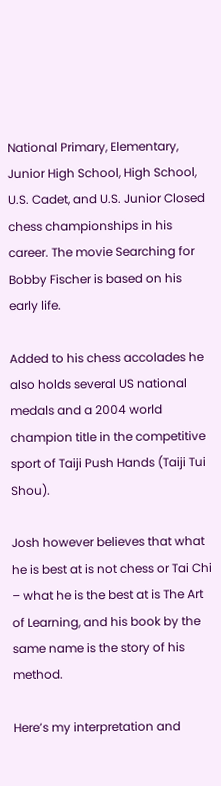National Primary, Elementary, Junior High School, High School, U.S. Cadet, and U.S. Junior Closed chess championships in his career. The movie Searching for Bobby Fischer is based on his early life.

Added to his chess accolades he also holds several US national medals and a 2004 world champion title in the competitive sport of Taiji Push Hands (Taiji Tui Shou).

Josh however believes that what he is best at is not chess or Tai Chi – what he is the best at is The Art of Learning, and his book by the same name is the story of his method.

Here’s my interpretation and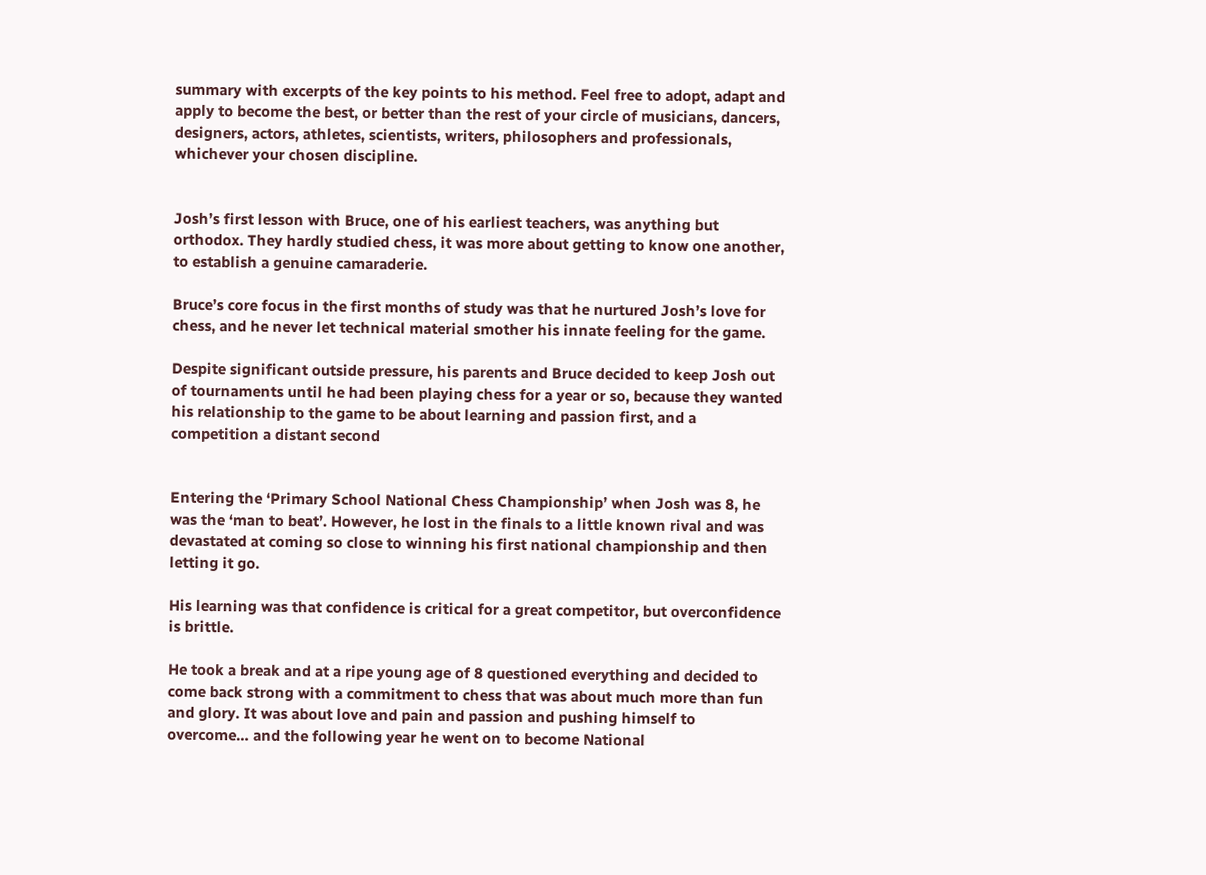summary with excerpts of the key points to his method. Feel free to adopt, adapt and apply to become the best, or better than the rest of your circle of musicians, dancers, designers, actors, athletes, scientists, writers, philosophers and professionals, whichever your chosen discipline.


Josh’s first lesson with Bruce, one of his earliest teachers, was anything but orthodox. They hardly studied chess, it was more about getting to know one another, to establish a genuine camaraderie.

Bruce’s core focus in the first months of study was that he nurtured Josh’s love for chess, and he never let technical material smother his innate feeling for the game.

Despite significant outside pressure, his parents and Bruce decided to keep Josh out of tournaments until he had been playing chess for a year or so, because they wanted his relationship to the game to be about learning and passion first, and a competition a distant second


Entering the ‘Primary School National Chess Championship’ when Josh was 8, he was the ‘man to beat’. However, he lost in the finals to a little known rival and was devastated at coming so close to winning his first national championship and then letting it go.

His learning was that confidence is critical for a great competitor, but overconfidence is brittle.

He took a break and at a ripe young age of 8 questioned everything and decided to come back strong with a commitment to chess that was about much more than fun and glory. It was about love and pain and passion and pushing himself to overcome… and the following year he went on to become National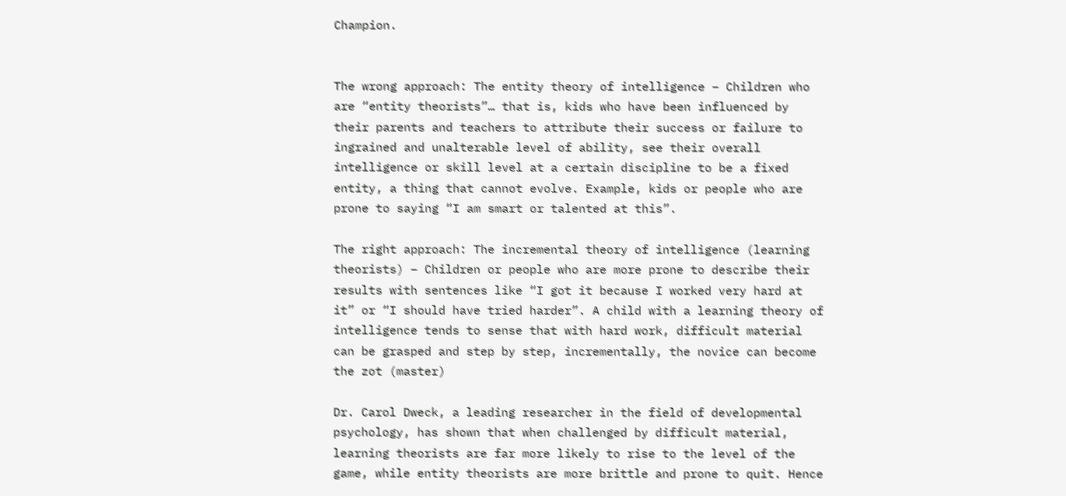Champion.


The wrong approach: The entity theory of intelligence – Children who are “entity theorists”… that is, kids who have been influenced by their parents and teachers to attribute their success or failure to ingrained and unalterable level of ability, see their overall intelligence or skill level at a certain discipline to be a fixed entity, a thing that cannot evolve. Example, kids or people who are prone to saying “I am smart or talented at this”.

The right approach: The incremental theory of intelligence (learning theorists) – Children or people who are more prone to describe their results with sentences like “I got it because I worked very hard at it” or “I should have tried harder”. A child with a learning theory of intelligence tends to sense that with hard work, difficult material can be grasped and step by step, incrementally, the novice can become the zot (master)

Dr. Carol Dweck, a leading researcher in the field of developmental psychology, has shown that when challenged by difficult material, learning theorists are far more likely to rise to the level of the game, while entity theorists are more brittle and prone to quit. Hence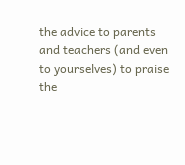the advice to parents and teachers (and even to yourselves) to praise the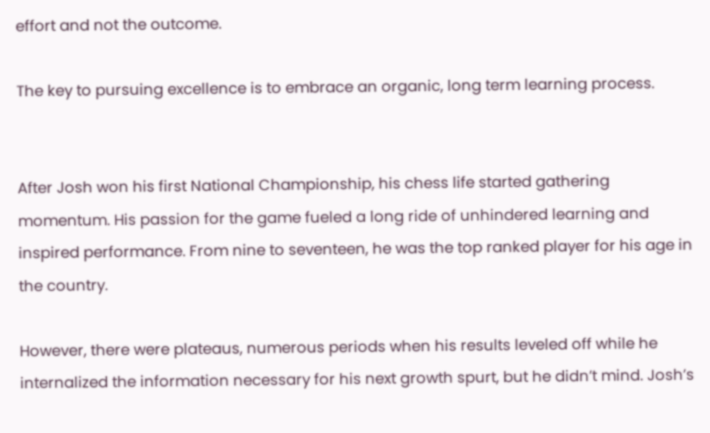effort and not the outcome.

The key to pursuing excellence is to embrace an organic, long term learning process.


After Josh won his first National Championship, his chess life started gathering momentum. His passion for the game fueled a long ride of unhindered learning and inspired performance. From nine to seventeen, he was the top ranked player for his age in the country.

However, there were plateaus, numerous periods when his results leveled off while he internalized the information necessary for his next growth spurt, but he didn’t mind. Josh’s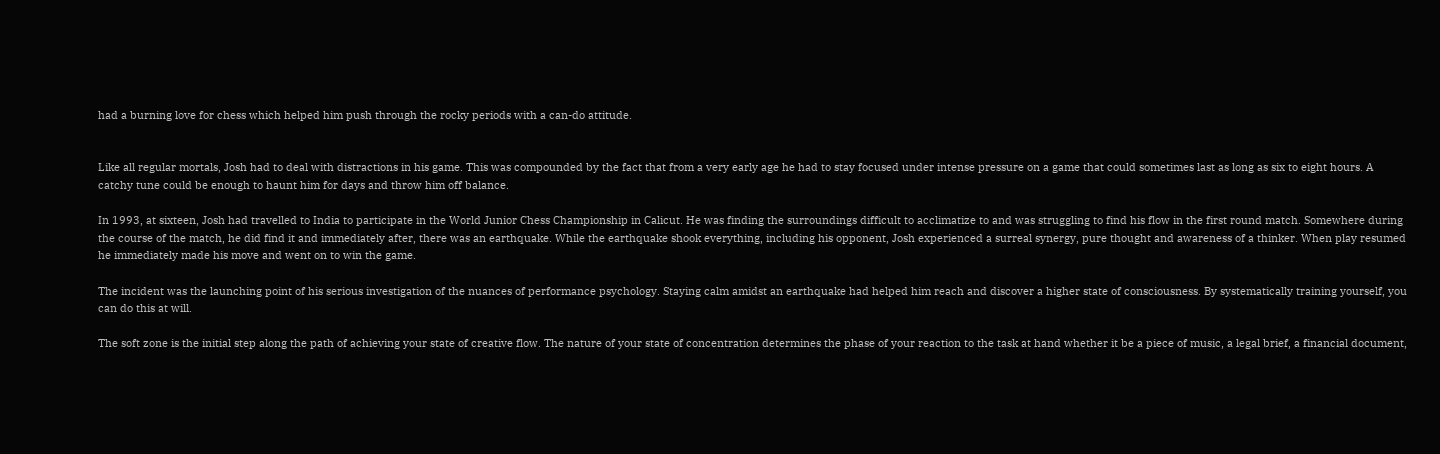had a burning love for chess which helped him push through the rocky periods with a can-do attitude.


Like all regular mortals, Josh had to deal with distractions in his game. This was compounded by the fact that from a very early age he had to stay focused under intense pressure on a game that could sometimes last as long as six to eight hours. A catchy tune could be enough to haunt him for days and throw him off balance.

In 1993, at sixteen, Josh had travelled to India to participate in the World Junior Chess Championship in Calicut. He was finding the surroundings difficult to acclimatize to and was struggling to find his flow in the first round match. Somewhere during the course of the match, he did find it and immediately after, there was an earthquake. While the earthquake shook everything, including his opponent, Josh experienced a surreal synergy, pure thought and awareness of a thinker. When play resumed he immediately made his move and went on to win the game.

The incident was the launching point of his serious investigation of the nuances of performance psychology. Staying calm amidst an earthquake had helped him reach and discover a higher state of consciousness. By systematically training yourself, you can do this at will.

The soft zone is the initial step along the path of achieving your state of creative flow. The nature of your state of concentration determines the phase of your reaction to the task at hand whether it be a piece of music, a legal brief, a financial document,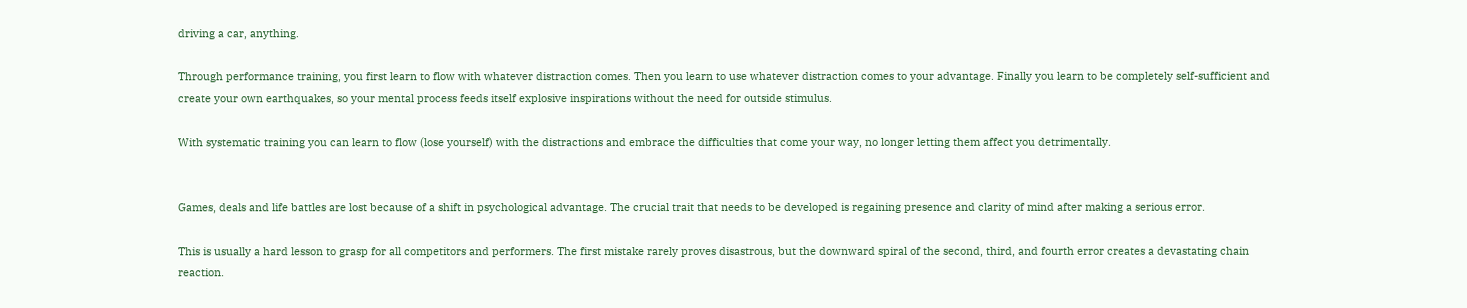driving a car, anything.

Through performance training, you first learn to flow with whatever distraction comes. Then you learn to use whatever distraction comes to your advantage. Finally you learn to be completely self-sufficient and create your own earthquakes, so your mental process feeds itself explosive inspirations without the need for outside stimulus.

With systematic training you can learn to flow (lose yourself) with the distractions and embrace the difficulties that come your way, no longer letting them affect you detrimentally.


Games, deals and life battles are lost because of a shift in psychological advantage. The crucial trait that needs to be developed is regaining presence and clarity of mind after making a serious error.

This is usually a hard lesson to grasp for all competitors and performers. The first mistake rarely proves disastrous, but the downward spiral of the second, third, and fourth error creates a devastating chain reaction.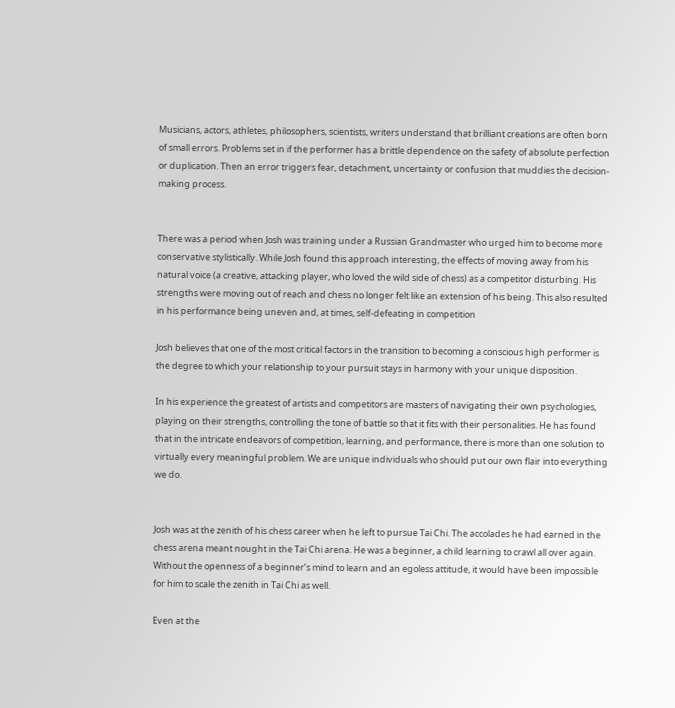Musicians, actors, athletes, philosophers, scientists, writers understand that brilliant creations are often born of small errors. Problems set in if the performer has a brittle dependence on the safety of absolute perfection or duplication. Then an error triggers fear, detachment, uncertainty or confusion that muddies the decision-making process.


There was a period when Josh was training under a Russian Grandmaster who urged him to become more conservative stylistically. While Josh found this approach interesting, the effects of moving away from his natural voice (a creative, attacking player, who loved the wild side of chess) as a competitor disturbing. His strengths were moving out of reach and chess no longer felt like an extension of his being. This also resulted in his performance being uneven and, at times, self-defeating in competition

Josh believes that one of the most critical factors in the transition to becoming a conscious high performer is the degree to which your relationship to your pursuit stays in harmony with your unique disposition.

In his experience the greatest of artists and competitors are masters of navigating their own psychologies, playing on their strengths, controlling the tone of battle so that it fits with their personalities. He has found that in the intricate endeavors of competition, learning, and performance, there is more than one solution to virtually every meaningful problem. We are unique individuals who should put our own flair into everything we do.


Josh was at the zenith of his chess career when he left to pursue Tai Chi. The accolades he had earned in the chess arena meant nought in the Tai Chi arena. He was a beginner, a child learning to crawl all over again. Without the openness of a beginner’s mind to learn and an egoless attitude, it would have been impossible for him to scale the zenith in Tai Chi as well.

Even at the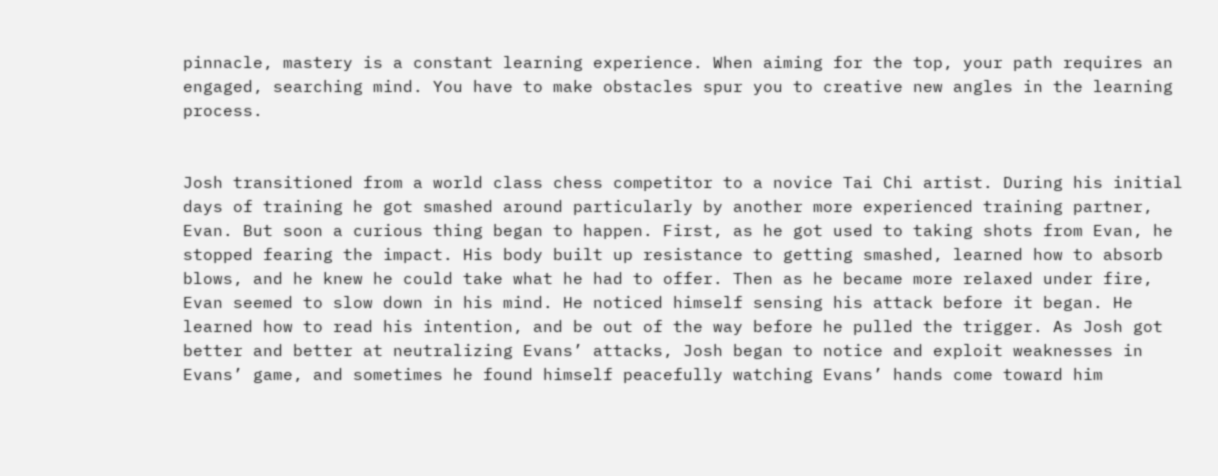pinnacle, mastery is a constant learning experience. When aiming for the top, your path requires an engaged, searching mind. You have to make obstacles spur you to creative new angles in the learning process.


Josh transitioned from a world class chess competitor to a novice Tai Chi artist. During his initial days of training he got smashed around particularly by another more experienced training partner, Evan. But soon a curious thing began to happen. First, as he got used to taking shots from Evan, he stopped fearing the impact. His body built up resistance to getting smashed, learned how to absorb blows, and he knew he could take what he had to offer. Then as he became more relaxed under fire, Evan seemed to slow down in his mind. He noticed himself sensing his attack before it began. He learned how to read his intention, and be out of the way before he pulled the trigger. As Josh got better and better at neutralizing Evans’ attacks, Josh began to notice and exploit weaknesses in Evans’ game, and sometimes he found himself peacefully watching Evans’ hands come toward him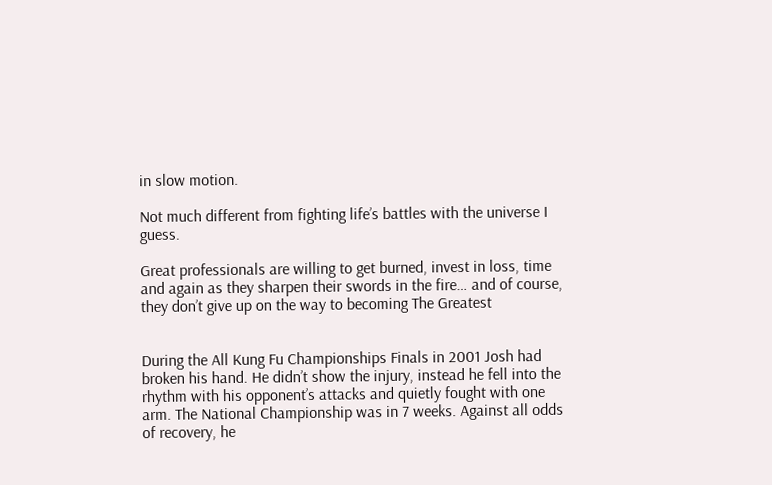in slow motion.

Not much different from fighting life’s battles with the universe I guess.

Great professionals are willing to get burned, invest in loss, time and again as they sharpen their swords in the fire… and of course, they don’t give up on the way to becoming The Greatest


During the All Kung Fu Championships Finals in 2001 Josh had broken his hand. He didn’t show the injury, instead he fell into the rhythm with his opponent’s attacks and quietly fought with one arm. The National Championship was in 7 weeks. Against all odds of recovery, he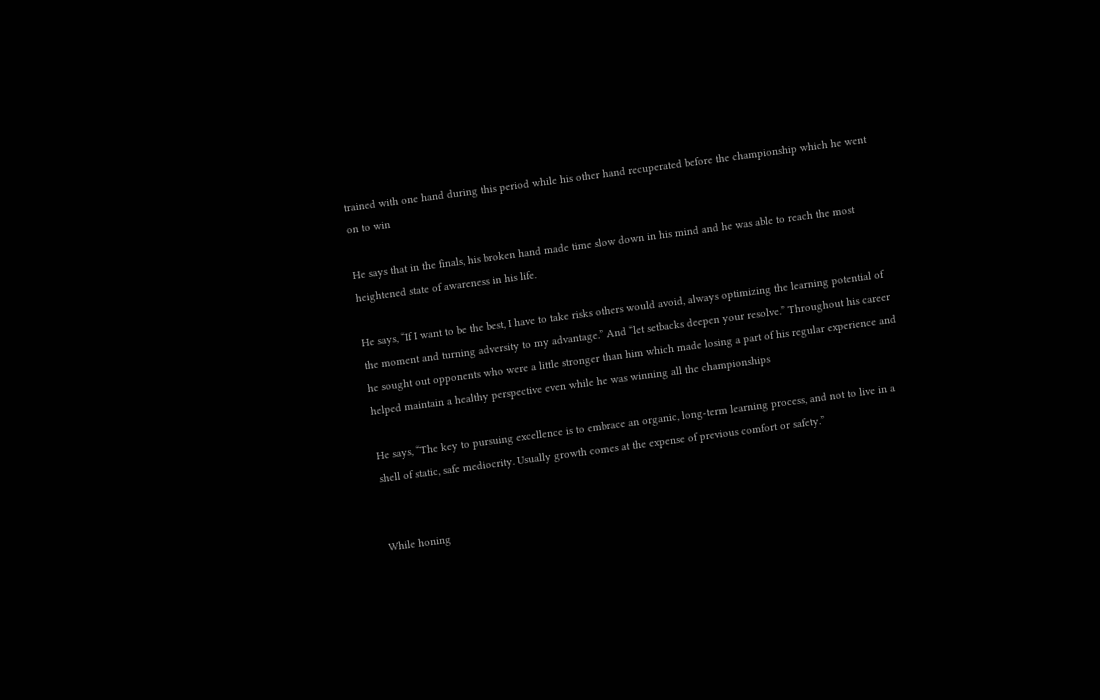trained with one hand during this period while his other hand recuperated before the championship which he went on to win

He says that in the finals, his broken hand made time slow down in his mind and he was able to reach the most heightened state of awareness in his life.

He says, “If I want to be the best, I have to take risks others would avoid, always optimizing the learning potential of the moment and turning adversity to my advantage.” And “let setbacks deepen your resolve.” Throughout his career he sought out opponents who were a little stronger than him which made losing a part of his regular experience and helped maintain a healthy perspective even while he was winning all the championships

He says, “The key to pursuing excellence is to embrace an organic, long-term learning process, and not to live in a shell of static, safe mediocrity. Usually growth comes at the expense of previous comfort or safety.”


While honing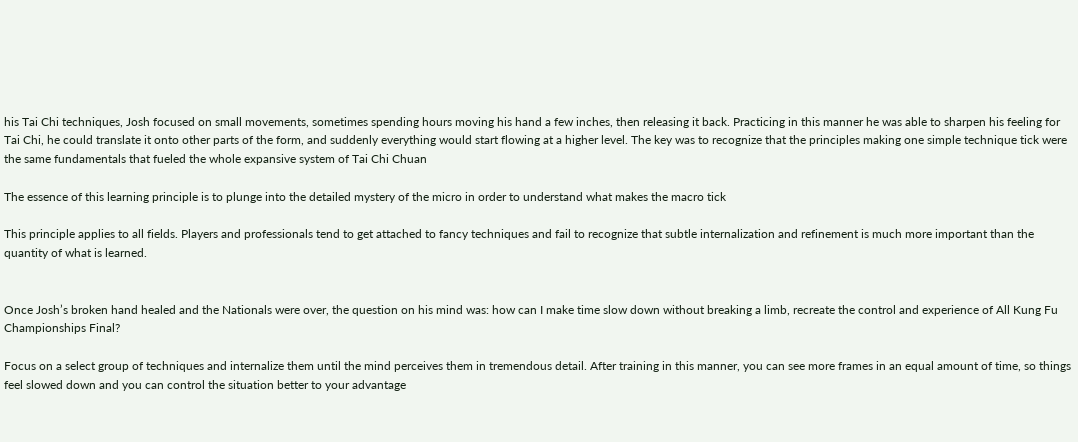his Tai Chi techniques, Josh focused on small movements, sometimes spending hours moving his hand a few inches, then releasing it back. Practicing in this manner he was able to sharpen his feeling for Tai Chi, he could translate it onto other parts of the form, and suddenly everything would start flowing at a higher level. The key was to recognize that the principles making one simple technique tick were the same fundamentals that fueled the whole expansive system of Tai Chi Chuan

The essence of this learning principle is to plunge into the detailed mystery of the micro in order to understand what makes the macro tick

This principle applies to all fields. Players and professionals tend to get attached to fancy techniques and fail to recognize that subtle internalization and refinement is much more important than the quantity of what is learned.


Once Josh’s broken hand healed and the Nationals were over, the question on his mind was: how can I make time slow down without breaking a limb, recreate the control and experience of All Kung Fu Championships Final?

Focus on a select group of techniques and internalize them until the mind perceives them in tremendous detail. After training in this manner, you can see more frames in an equal amount of time, so things feel slowed down and you can control the situation better to your advantage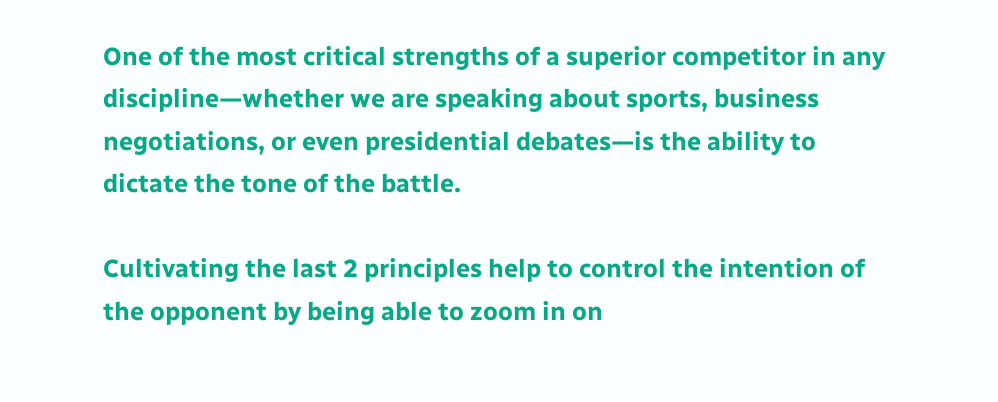One of the most critical strengths of a superior competitor in any discipline—whether we are speaking about sports, business negotiations, or even presidential debates—is the ability to dictate the tone of the battle.

Cultivating the last 2 principles help to control the intention of the opponent by being able to zoom in on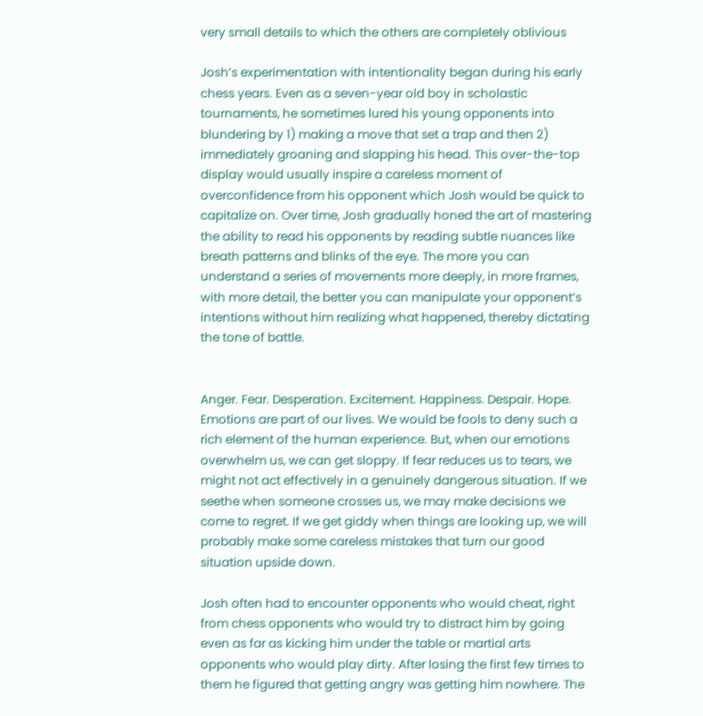very small details to which the others are completely oblivious

Josh’s experimentation with intentionality began during his early chess years. Even as a seven-year old boy in scholastic tournaments, he sometimes lured his young opponents into blundering by 1) making a move that set a trap and then 2) immediately groaning and slapping his head. This over-the-top display would usually inspire a careless moment of overconfidence from his opponent which Josh would be quick to capitalize on. Over time, Josh gradually honed the art of mastering the ability to read his opponents by reading subtle nuances like breath patterns and blinks of the eye. The more you can understand a series of movements more deeply, in more frames, with more detail, the better you can manipulate your opponent’s intentions without him realizing what happened, thereby dictating the tone of battle.


Anger. Fear. Desperation. Excitement. Happiness. Despair. Hope. Emotions are part of our lives. We would be fools to deny such a rich element of the human experience. But, when our emotions overwhelm us, we can get sloppy. If fear reduces us to tears, we might not act effectively in a genuinely dangerous situation. If we seethe when someone crosses us, we may make decisions we come to regret. If we get giddy when things are looking up, we will probably make some careless mistakes that turn our good situation upside down.

Josh often had to encounter opponents who would cheat, right from chess opponents who would try to distract him by going even as far as kicking him under the table or martial arts opponents who would play dirty. After losing the first few times to them he figured that getting angry was getting him nowhere. The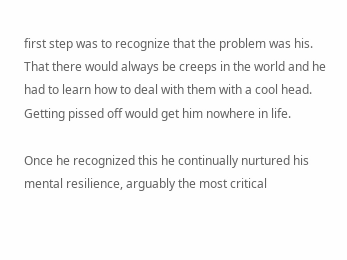first step was to recognize that the problem was his. That there would always be creeps in the world and he had to learn how to deal with them with a cool head. Getting pissed off would get him nowhere in life.

Once he recognized this he continually nurtured his mental resilience, arguably the most critical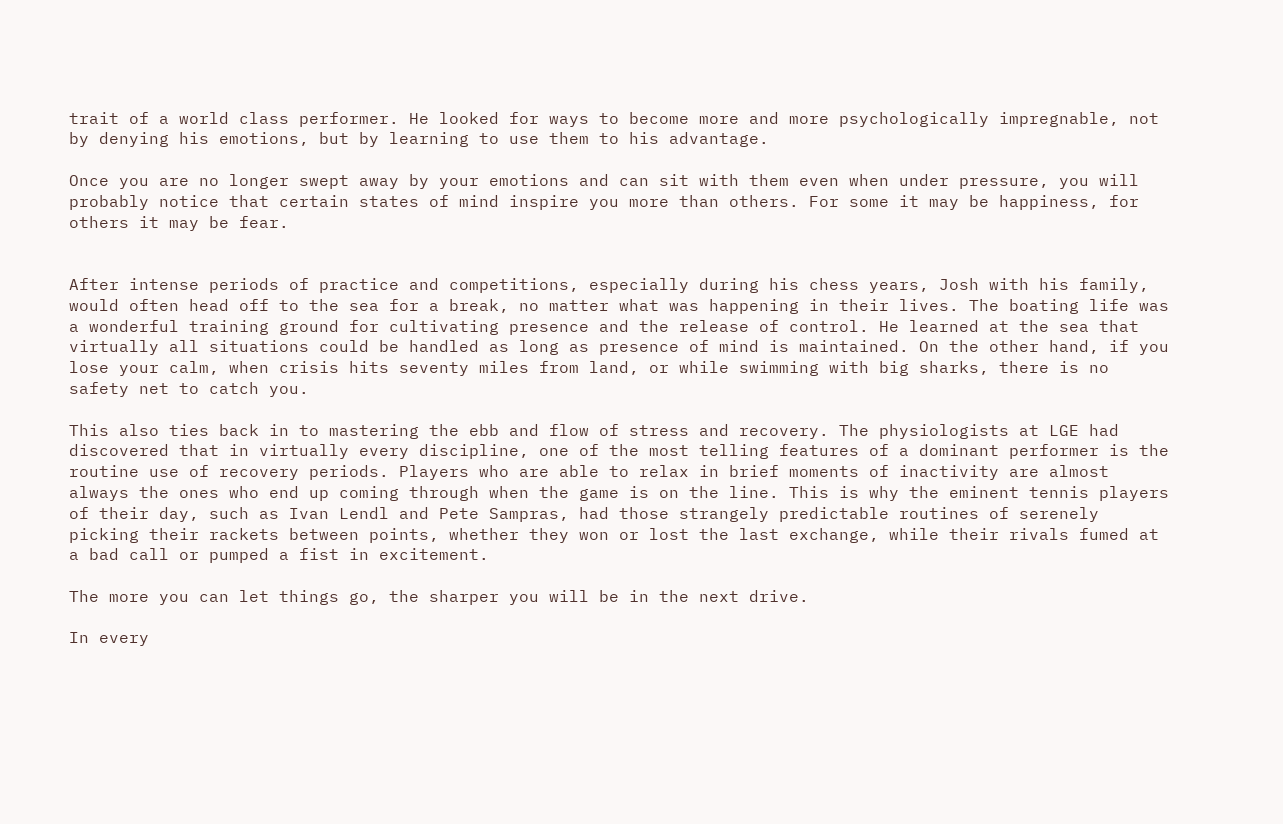trait of a world class performer. He looked for ways to become more and more psychologically impregnable, not by denying his emotions, but by learning to use them to his advantage.

Once you are no longer swept away by your emotions and can sit with them even when under pressure, you will probably notice that certain states of mind inspire you more than others. For some it may be happiness, for others it may be fear.


After intense periods of practice and competitions, especially during his chess years, Josh with his family, would often head off to the sea for a break, no matter what was happening in their lives. The boating life was a wonderful training ground for cultivating presence and the release of control. He learned at the sea that virtually all situations could be handled as long as presence of mind is maintained. On the other hand, if you lose your calm, when crisis hits seventy miles from land, or while swimming with big sharks, there is no safety net to catch you.

This also ties back in to mastering the ebb and flow of stress and recovery. The physiologists at LGE had discovered that in virtually every discipline, one of the most telling features of a dominant performer is the routine use of recovery periods. Players who are able to relax in brief moments of inactivity are almost always the ones who end up coming through when the game is on the line. This is why the eminent tennis players of their day, such as Ivan Lendl and Pete Sampras, had those strangely predictable routines of serenely picking their rackets between points, whether they won or lost the last exchange, while their rivals fumed at a bad call or pumped a fist in excitement.

The more you can let things go, the sharper you will be in the next drive.

In every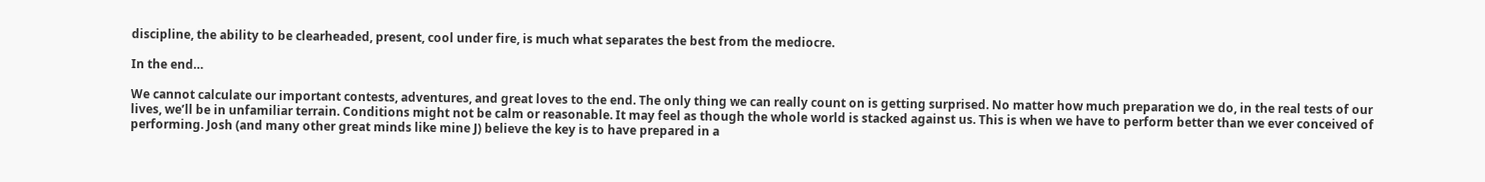discipline, the ability to be clearheaded, present, cool under fire, is much what separates the best from the mediocre.

In the end…

We cannot calculate our important contests, adventures, and great loves to the end. The only thing we can really count on is getting surprised. No matter how much preparation we do, in the real tests of our lives, we’ll be in unfamiliar terrain. Conditions might not be calm or reasonable. It may feel as though the whole world is stacked against us. This is when we have to perform better than we ever conceived of performing. Josh (and many other great minds like mine J) believe the key is to have prepared in a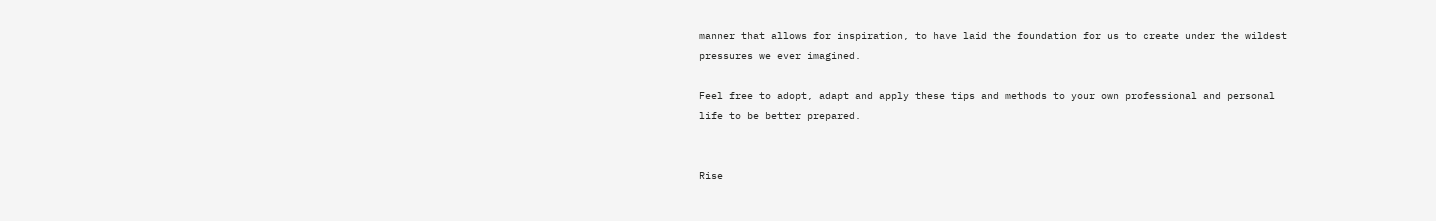manner that allows for inspiration, to have laid the foundation for us to create under the wildest pressures we ever imagined.

Feel free to adopt, adapt and apply these tips and methods to your own professional and personal life to be better prepared.


Rise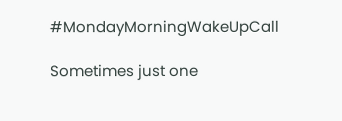#MondayMorningWakeUpCall

Sometimes just one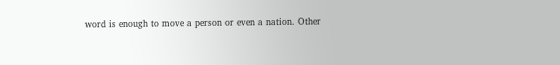word is enough to move a person or even a nation. Other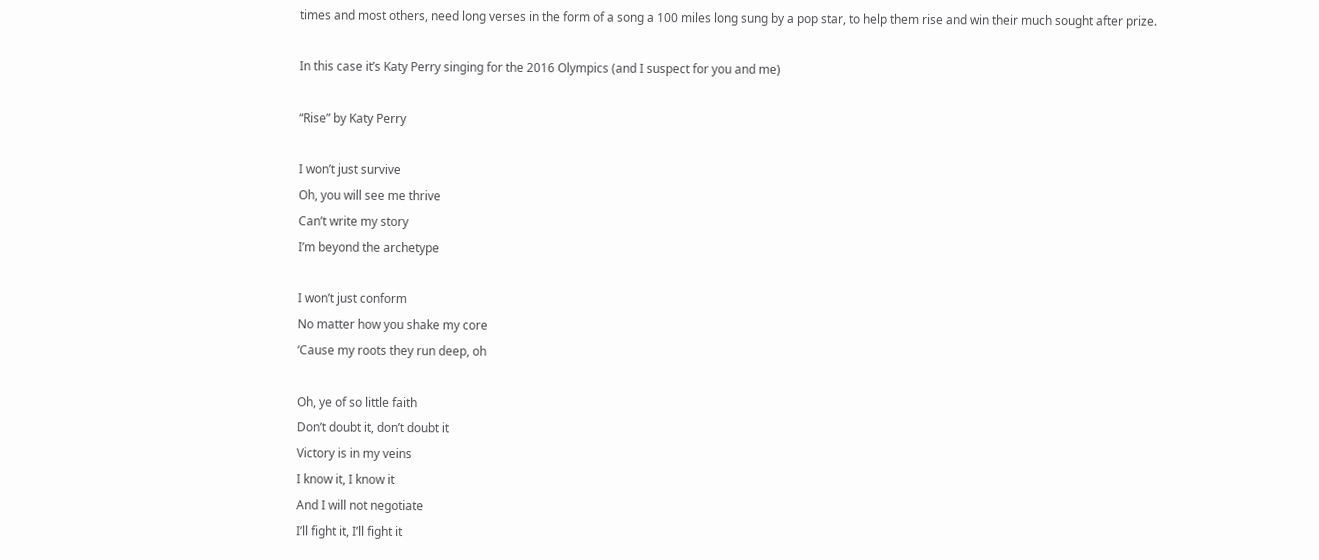times and most others, need long verses in the form of a song a 100 miles long sung by a pop star, to help them rise and win their much sought after prize.

In this case it’s Katy Perry singing for the 2016 Olympics (and I suspect for you and me)

“Rise” by Katy Perry

I won’t just survive
Oh, you will see me thrive
Can’t write my story
I’m beyond the archetype

I won’t just conform
No matter how you shake my core
‘Cause my roots they run deep, oh

Oh, ye of so little faith
Don’t doubt it, don’t doubt it
Victory is in my veins
I know it, I know it
And I will not negotiate
I’ll fight it, I’ll fight it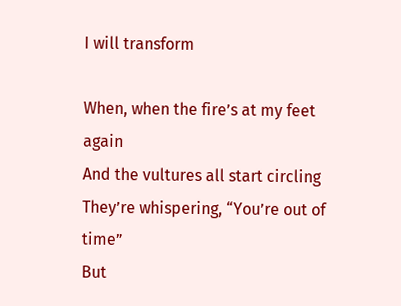I will transform

When, when the fire’s at my feet again
And the vultures all start circling
They’re whispering, “You’re out of time”
But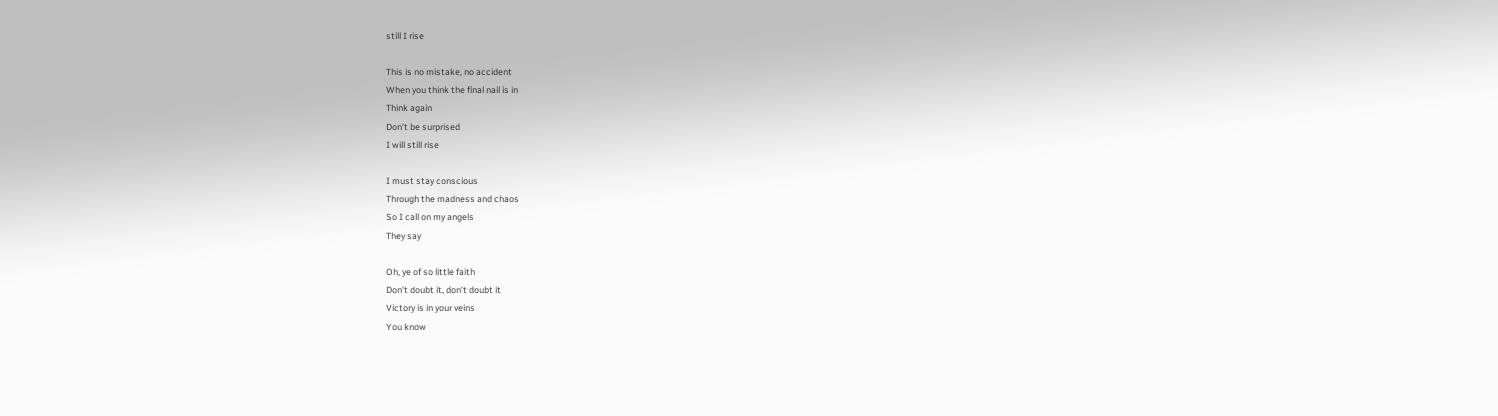still I rise

This is no mistake, no accident
When you think the final nail is in
Think again
Don’t be surprised
I will still rise

I must stay conscious
Through the madness and chaos
So I call on my angels
They say

Oh, ye of so little faith
Don’t doubt it, don’t doubt it
Victory is in your veins
You know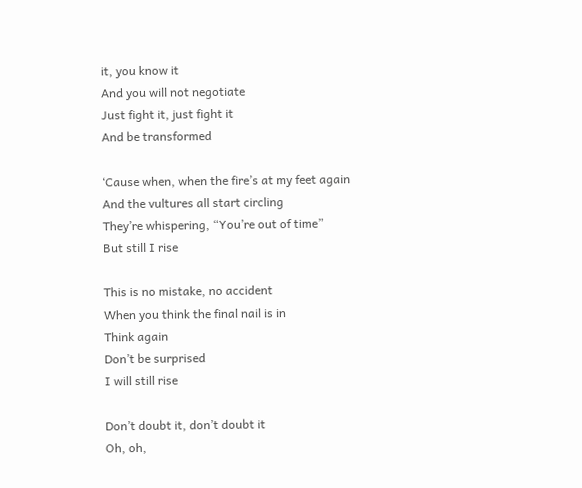it, you know it
And you will not negotiate
Just fight it, just fight it
And be transformed

‘Cause when, when the fire’s at my feet again
And the vultures all start circling
They’re whispering, “You’re out of time”
But still I rise

This is no mistake, no accident
When you think the final nail is in
Think again
Don’t be surprised
I will still rise

Don’t doubt it, don’t doubt it
Oh, oh,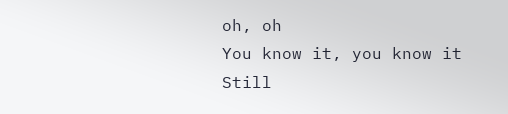oh, oh
You know it, you know it
Still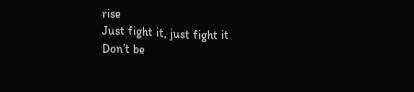rise
Just fight it, just fight it
Don’t be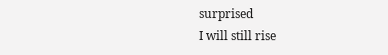surprised
I will still rise